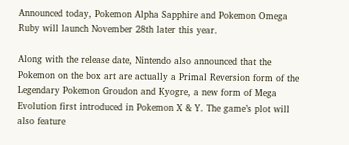Announced today, Pokemon Alpha Sapphire and Pokemon Omega Ruby will launch November 28th later this year.

Along with the release date, Nintendo also announced that the Pokemon on the box art are actually a Primal Reversion form of the Legendary Pokemon Groudon and Kyogre, a new form of Mega Evolution first introduced in Pokemon X & Y. The game’s plot will also feature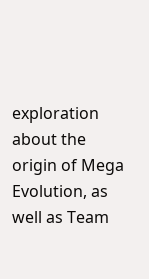exploration about the origin of Mega Evolution, as well as Team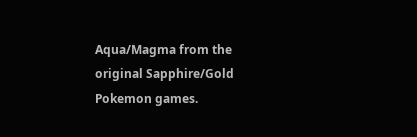Aqua/Magma from the original Sapphire/Gold Pokemon games.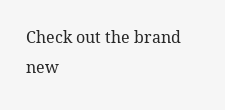Check out the brand new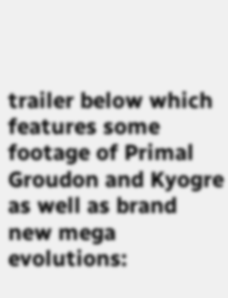trailer below which features some footage of Primal Groudon and Kyogre as well as brand new mega evolutions: